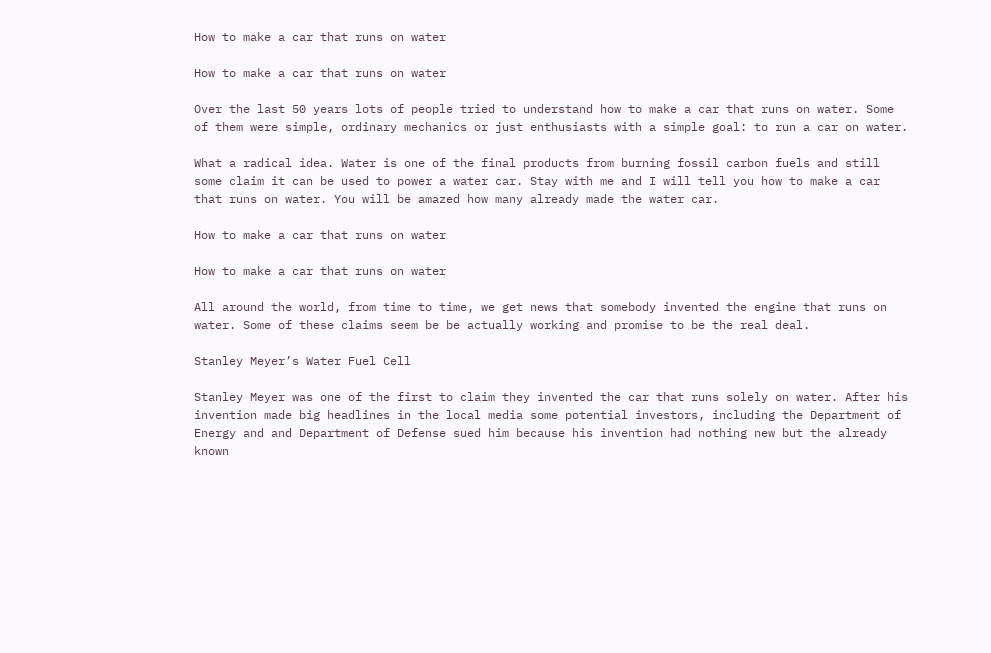How to make a car that runs on water

How to make a car that runs on water

Over the last 50 years lots of people tried to understand how to make a car that runs on water. Some of them were simple, ordinary mechanics or just enthusiasts with a simple goal: to run a car on water.

What a radical idea. Water is one of the final products from burning fossil carbon fuels and still some claim it can be used to power a water car. Stay with me and I will tell you how to make a car that runs on water. You will be amazed how many already made the water car.

How to make a car that runs on water

How to make a car that runs on water

All around the world, from time to time, we get news that somebody invented the engine that runs on water. Some of these claims seem be be actually working and promise to be the real deal.

Stanley Meyer’s Water Fuel Cell

Stanley Meyer was one of the first to claim they invented the car that runs solely on water. After his invention made big headlines in the local media some potential investors, including the Department of Energy and and Department of Defense sued him because his invention had nothing new but the already known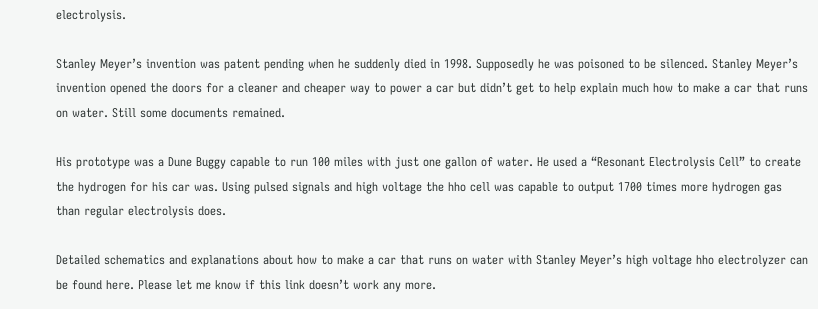electrolysis.

Stanley Meyer’s invention was patent pending when he suddenly died in 1998. Supposedly he was poisoned to be silenced. Stanley Meyer’s invention opened the doors for a cleaner and cheaper way to power a car but didn’t get to help explain much how to make a car that runs on water. Still some documents remained.

His prototype was a Dune Buggy capable to run 100 miles with just one gallon of water. He used a “Resonant Electrolysis Cell” to create the hydrogen for his car was. Using pulsed signals and high voltage the hho cell was capable to output 1700 times more hydrogen gas than regular electrolysis does.

Detailed schematics and explanations about how to make a car that runs on water with Stanley Meyer’s high voltage hho electrolyzer can be found here. Please let me know if this link doesn’t work any more.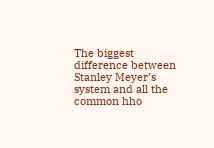The biggest difference between Stanley Meyer’s system and all the common hho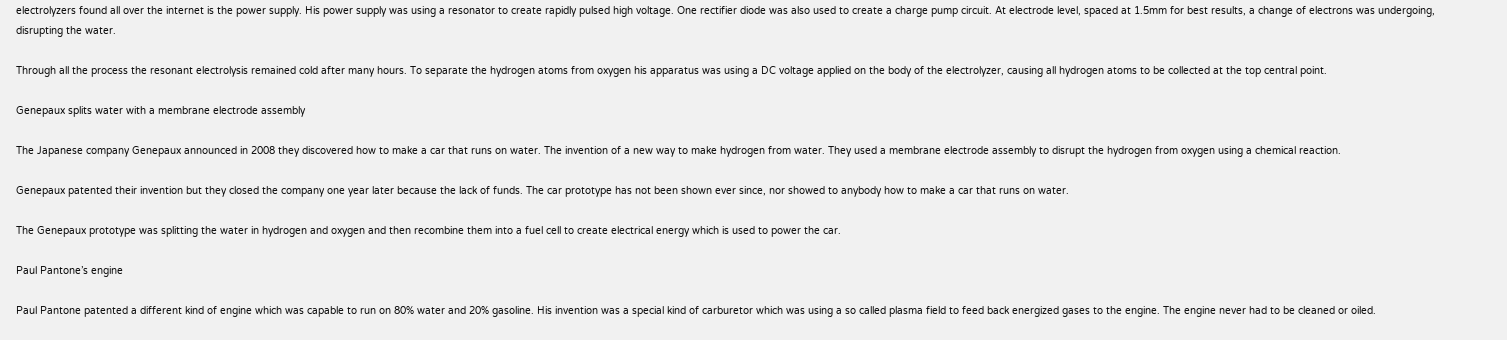electrolyzers found all over the internet is the power supply. His power supply was using a resonator to create rapidly pulsed high voltage. One rectifier diode was also used to create a charge pump circuit. At electrode level, spaced at 1.5mm for best results, a change of electrons was undergoing, disrupting the water.

Through all the process the resonant electrolysis remained cold after many hours. To separate the hydrogen atoms from oxygen his apparatus was using a DC voltage applied on the body of the electrolyzer, causing all hydrogen atoms to be collected at the top central point.

Genepaux splits water with a membrane electrode assembly

The Japanese company Genepaux announced in 2008 they discovered how to make a car that runs on water. The invention of a new way to make hydrogen from water. They used a membrane electrode assembly to disrupt the hydrogen from oxygen using a chemical reaction.

Genepaux patented their invention but they closed the company one year later because the lack of funds. The car prototype has not been shown ever since, nor showed to anybody how to make a car that runs on water.

The Genepaux prototype was splitting the water in hydrogen and oxygen and then recombine them into a fuel cell to create electrical energy which is used to power the car.

Paul Pantone’s engine

Paul Pantone patented a different kind of engine which was capable to run on 80% water and 20% gasoline. His invention was a special kind of carburetor which was using a so called plasma field to feed back energized gases to the engine. The engine never had to be cleaned or oiled.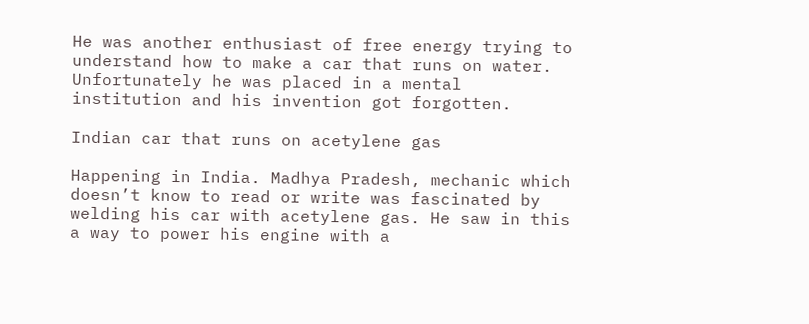He was another enthusiast of free energy trying to understand how to make a car that runs on water. Unfortunately he was placed in a mental institution and his invention got forgotten.

Indian car that runs on acetylene gas

Happening in India. Madhya Pradesh, mechanic which doesn’t know to read or write was fascinated by welding his car with acetylene gas. He saw in this a way to power his engine with a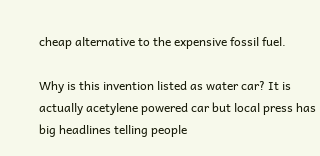cheap alternative to the expensive fossil fuel.

Why is this invention listed as water car? It is actually acetylene powered car but local press has big headlines telling people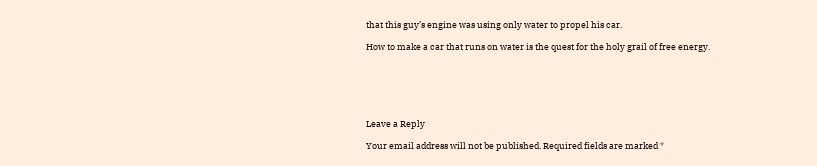that this guy’s engine was using only water to propel his car.

How to make a car that runs on water is the quest for the holy grail of free energy.






Leave a Reply

Your email address will not be published. Required fields are marked *